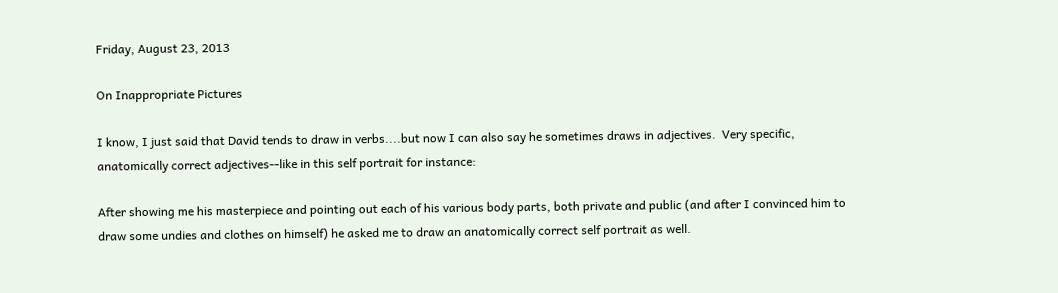Friday, August 23, 2013

On Inappropriate Pictures

I know, I just said that David tends to draw in verbs....but now I can also say he sometimes draws in adjectives.  Very specific, anatomically correct adjectives--like in this self portrait for instance:

After showing me his masterpiece and pointing out each of his various body parts, both private and public (and after I convinced him to draw some undies and clothes on himself) he asked me to draw an anatomically correct self portrait as well.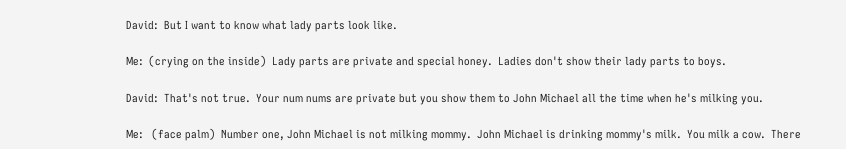David:  But I want to know what lady parts look like.

Me:  (crying on the inside)  Lady parts are private and special honey.  Ladies don't show their lady parts to boys.

David:  That's not true.  Your num nums are private but you show them to John Michael all the time when he's milking you.

Me:   (face palm)  Number one, John Michael is not milking mommy.  John Michael is drinking mommy's milk.  You milk a cow.  There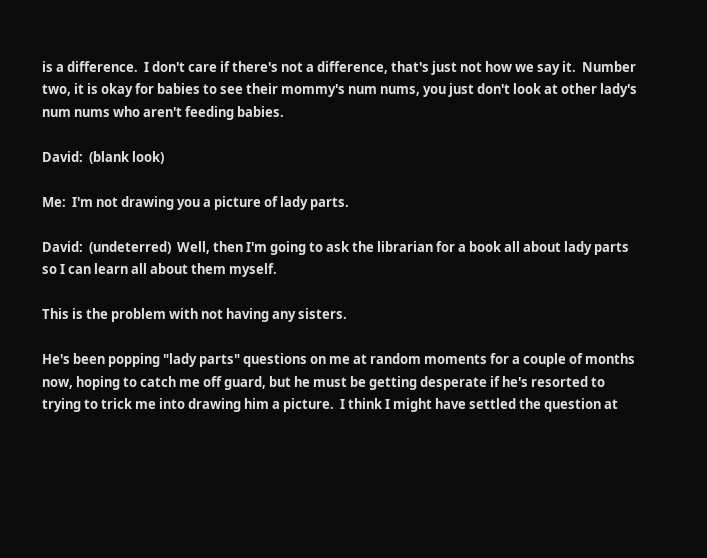is a difference.  I don't care if there's not a difference, that's just not how we say it.  Number two, it is okay for babies to see their mommy's num nums, you just don't look at other lady's num nums who aren't feeding babies.

David:  (blank look)

Me:  I'm not drawing you a picture of lady parts.

David:  (undeterred)  Well, then I'm going to ask the librarian for a book all about lady parts so I can learn all about them myself.

This is the problem with not having any sisters.

He's been popping "lady parts" questions on me at random moments for a couple of months now, hoping to catch me off guard, but he must be getting desperate if he's resorted to trying to trick me into drawing him a picture.  I think I might have settled the question at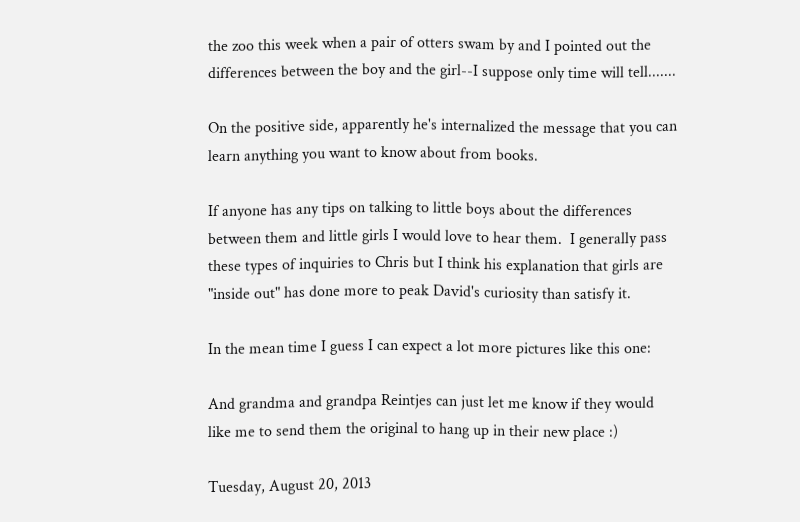the zoo this week when a pair of otters swam by and I pointed out the differences between the boy and the girl--I suppose only time will tell.......

On the positive side, apparently he's internalized the message that you can learn anything you want to know about from books.

If anyone has any tips on talking to little boys about the differences between them and little girls I would love to hear them.  I generally pass these types of inquiries to Chris but I think his explanation that girls are "inside out" has done more to peak David's curiosity than satisfy it.

In the mean time I guess I can expect a lot more pictures like this one:

And grandma and grandpa Reintjes can just let me know if they would like me to send them the original to hang up in their new place :)

Tuesday, August 20, 2013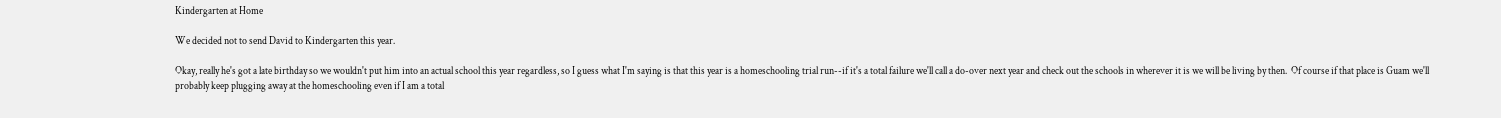Kindergarten at Home

We decided not to send David to Kindergarten this year.

Okay, really he's got a late birthday so we wouldn't put him into an actual school this year regardless, so I guess what I'm saying is that this year is a homeschooling trial run--if it's a total failure we'll call a do-over next year and check out the schools in wherever it is we will be living by then.  Of course if that place is Guam we'll probably keep plugging away at the homeschooling even if I am a total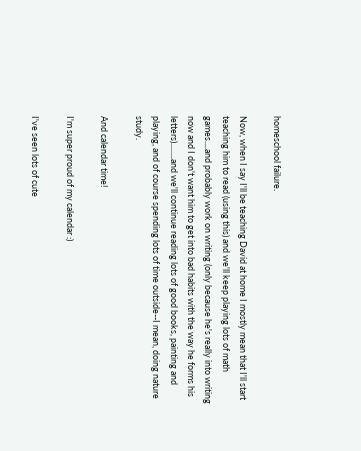homeschool failure.

Now, when I say I'll be teaching David at home I mostly mean that I'll start teaching him to read (using this) and we'll keep playing lots of math games....and probably work on writing (only because he's really into writing now and I don't want him to get into bad habits with the way he forms his letters)........and we'll continue reading lots of good books, painting and playing, and of course spending lots of time outside--I mean, doing nature study.

And calendar time!

I'm super proud of my calendar :)

I've seen lots of cute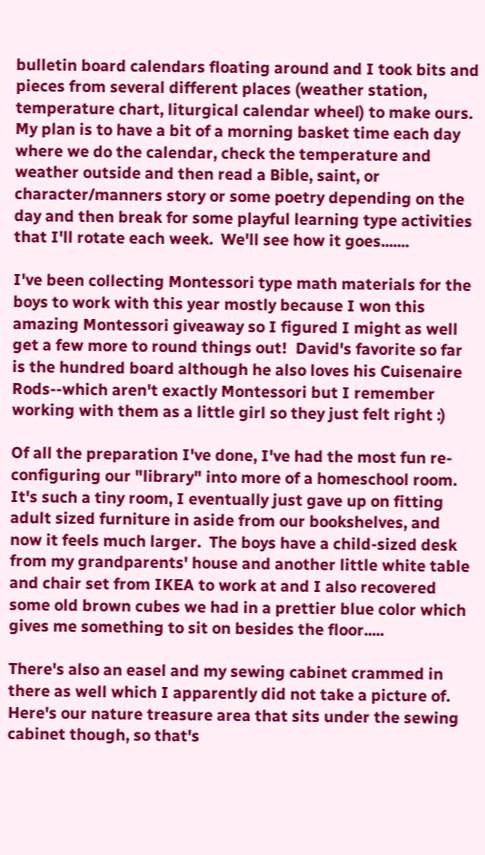bulletin board calendars floating around and I took bits and pieces from several different places (weather station, temperature chart, liturgical calendar wheel) to make ours.  My plan is to have a bit of a morning basket time each day where we do the calendar, check the temperature and weather outside and then read a Bible, saint, or character/manners story or some poetry depending on the day and then break for some playful learning type activities that I'll rotate each week.  We'll see how it goes.......

I've been collecting Montessori type math materials for the boys to work with this year mostly because I won this amazing Montessori giveaway so I figured I might as well get a few more to round things out!  David's favorite so far is the hundred board although he also loves his Cuisenaire Rods--which aren't exactly Montessori but I remember working with them as a little girl so they just felt right :)

Of all the preparation I've done, I've had the most fun re-configuring our "library" into more of a homeschool room.  It's such a tiny room, I eventually just gave up on fitting adult sized furniture in aside from our bookshelves, and now it feels much larger.  The boys have a child-sized desk from my grandparents' house and another little white table and chair set from IKEA to work at and I also recovered some old brown cubes we had in a prettier blue color which gives me something to sit on besides the floor.....

There's also an easel and my sewing cabinet crammed in there as well which I apparently did not take a picture of.  Here's our nature treasure area that sits under the sewing cabinet though, so that's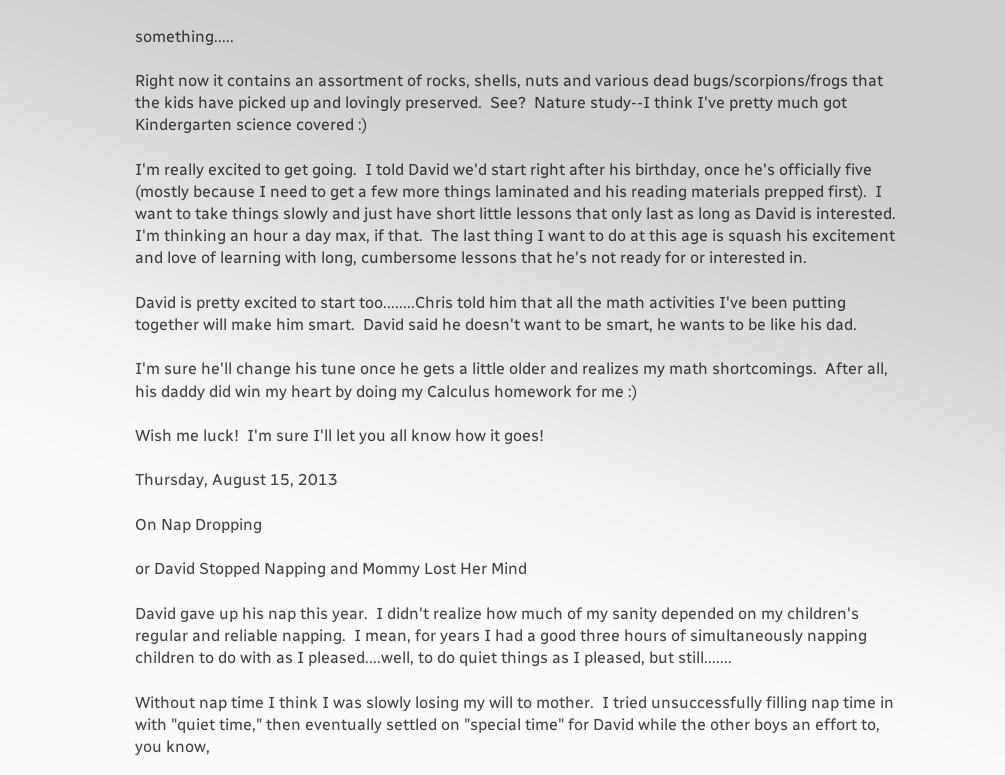something.....

Right now it contains an assortment of rocks, shells, nuts and various dead bugs/scorpions/frogs that the kids have picked up and lovingly preserved.  See?  Nature study--I think I've pretty much got Kindergarten science covered :)

I'm really excited to get going.  I told David we'd start right after his birthday, once he's officially five (mostly because I need to get a few more things laminated and his reading materials prepped first).  I want to take things slowly and just have short little lessons that only last as long as David is interested.  I'm thinking an hour a day max, if that.  The last thing I want to do at this age is squash his excitement and love of learning with long, cumbersome lessons that he's not ready for or interested in.

David is pretty excited to start too........Chris told him that all the math activities I've been putting together will make him smart.  David said he doesn't want to be smart, he wants to be like his dad.

I'm sure he'll change his tune once he gets a little older and realizes my math shortcomings.  After all, his daddy did win my heart by doing my Calculus homework for me :)

Wish me luck!  I'm sure I'll let you all know how it goes!

Thursday, August 15, 2013

On Nap Dropping

or David Stopped Napping and Mommy Lost Her Mind

David gave up his nap this year.  I didn't realize how much of my sanity depended on my children's regular and reliable napping.  I mean, for years I had a good three hours of simultaneously napping children to do with as I pleased....well, to do quiet things as I pleased, but still.......

Without nap time I think I was slowly losing my will to mother.  I tried unsuccessfully filling nap time in with "quiet time," then eventually settled on "special time" for David while the other boys an effort to, you know,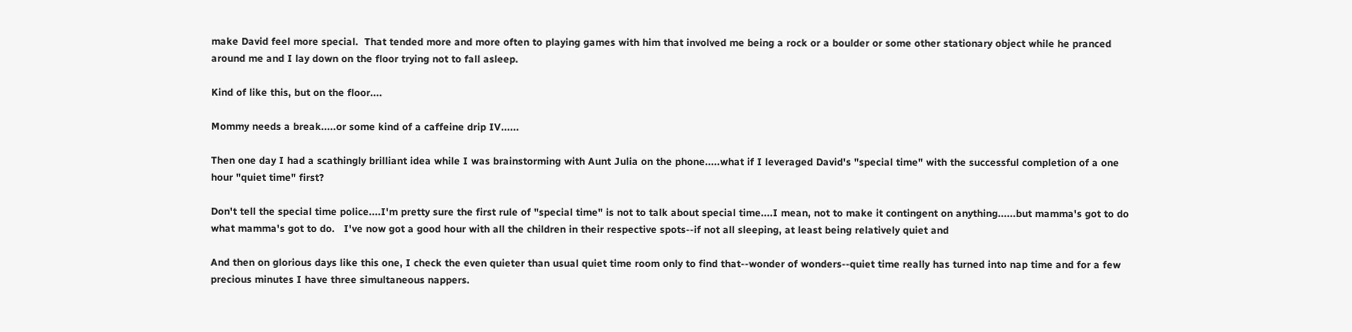make David feel more special.  That tended more and more often to playing games with him that involved me being a rock or a boulder or some other stationary object while he pranced around me and I lay down on the floor trying not to fall asleep.

Kind of like this, but on the floor....

Mommy needs a break.....or some kind of a caffeine drip IV......

Then one day I had a scathingly brilliant idea while I was brainstorming with Aunt Julia on the phone.....what if I leveraged David's "special time" with the successful completion of a one hour "quiet time" first?

Don't tell the special time police....I'm pretty sure the first rule of "special time" is not to talk about special time....I mean, not to make it contingent on anything......but mamma's got to do what mamma's got to do.   I've now got a good hour with all the children in their respective spots--if not all sleeping, at least being relatively quiet and

And then on glorious days like this one, I check the even quieter than usual quiet time room only to find that--wonder of wonders--quiet time really has turned into nap time and for a few precious minutes I have three simultaneous nappers.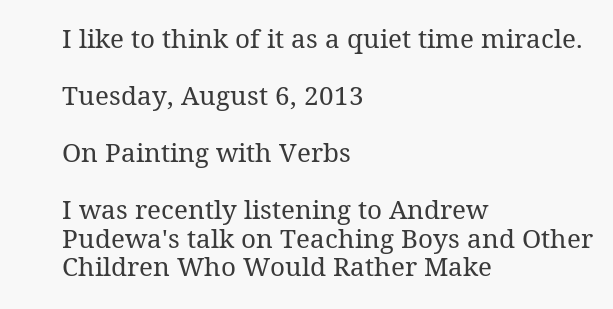I like to think of it as a quiet time miracle.

Tuesday, August 6, 2013

On Painting with Verbs

I was recently listening to Andrew Pudewa's talk on Teaching Boys and Other Children Who Would Rather Make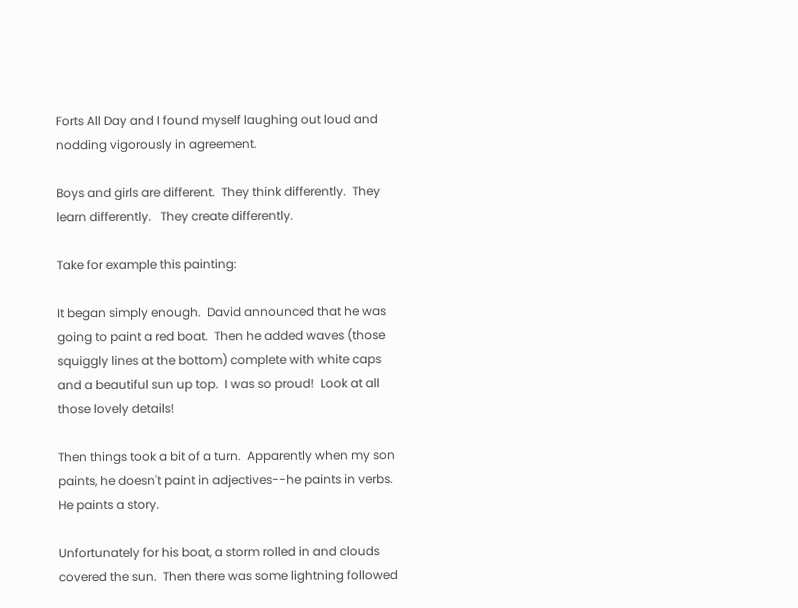Forts All Day and I found myself laughing out loud and nodding vigorously in agreement.

Boys and girls are different.  They think differently.  They learn differently.   They create differently.

Take for example this painting:

It began simply enough.  David announced that he was going to paint a red boat.  Then he added waves (those squiggly lines at the bottom) complete with white caps and a beautiful sun up top.  I was so proud!  Look at all those lovely details!

Then things took a bit of a turn.  Apparently when my son paints, he doesn't paint in adjectives--he paints in verbs.  He paints a story.

Unfortunately for his boat, a storm rolled in and clouds covered the sun.  Then there was some lightning followed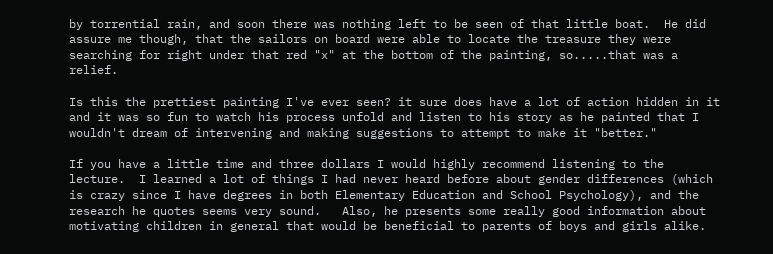by torrential rain, and soon there was nothing left to be seen of that little boat.  He did assure me though, that the sailors on board were able to locate the treasure they were searching for right under that red "x" at the bottom of the painting, so.....that was a relief.

Is this the prettiest painting I've ever seen? it sure does have a lot of action hidden in it and it was so fun to watch his process unfold and listen to his story as he painted that I wouldn't dream of intervening and making suggestions to attempt to make it "better."

If you have a little time and three dollars I would highly recommend listening to the lecture.  I learned a lot of things I had never heard before about gender differences (which is crazy since I have degrees in both Elementary Education and School Psychology), and the research he quotes seems very sound.   Also, he presents some really good information about motivating children in general that would be beneficial to parents of boys and girls alike.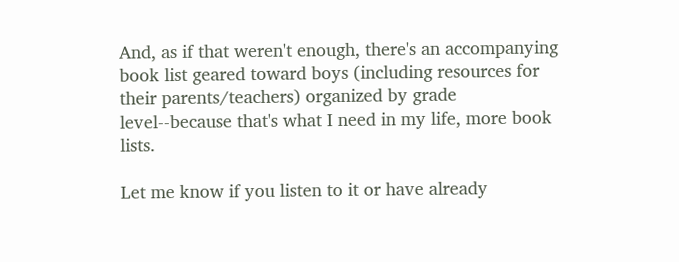And, as if that weren't enough, there's an accompanying book list geared toward boys (including resources for their parents/teachers) organized by grade level--because that's what I need in my life, more book lists.

Let me know if you listen to it or have already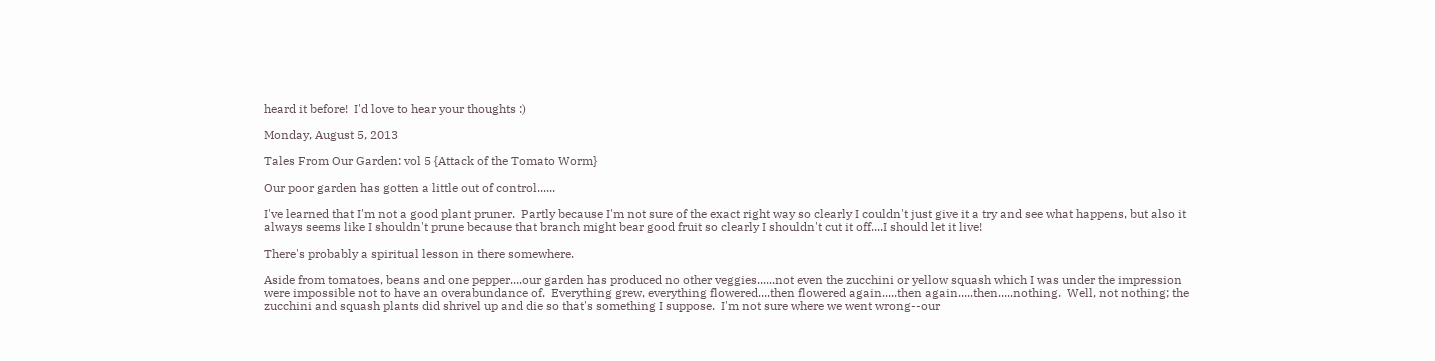heard it before!  I'd love to hear your thoughts :)

Monday, August 5, 2013

Tales From Our Garden: vol 5 {Attack of the Tomato Worm}

Our poor garden has gotten a little out of control......

I've learned that I'm not a good plant pruner.  Partly because I'm not sure of the exact right way so clearly I couldn't just give it a try and see what happens, but also it always seems like I shouldn't prune because that branch might bear good fruit so clearly I shouldn't cut it off....I should let it live!

There's probably a spiritual lesson in there somewhere.

Aside from tomatoes, beans and one pepper....our garden has produced no other veggies......not even the zucchini or yellow squash which I was under the impression were impossible not to have an overabundance of.  Everything grew, everything flowered....then flowered again.....then again.....then.....nothing.  Well, not nothing; the zucchini and squash plants did shrivel up and die so that's something I suppose.  I'm not sure where we went wrong--our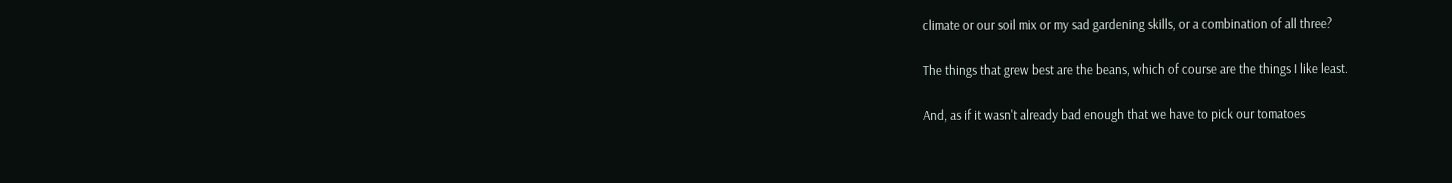climate or our soil mix or my sad gardening skills, or a combination of all three?

The things that grew best are the beans, which of course are the things I like least.

And, as if it wasn't already bad enough that we have to pick our tomatoes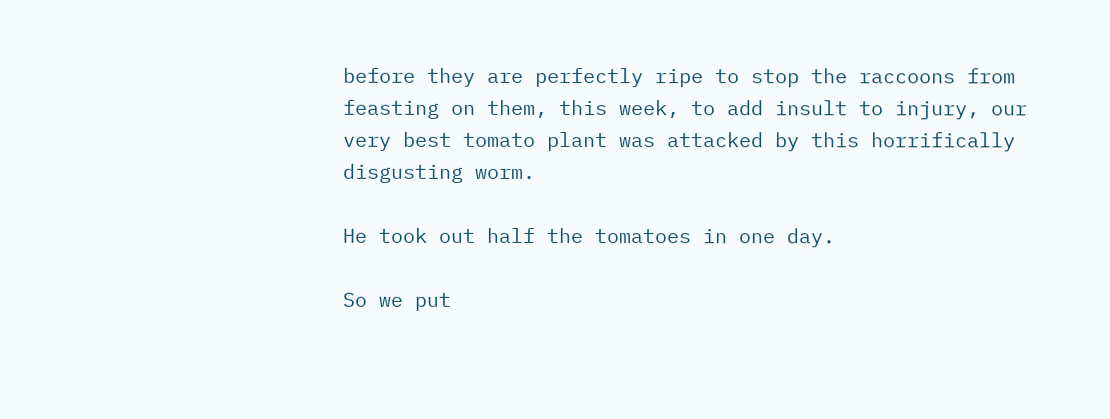before they are perfectly ripe to stop the raccoons from feasting on them, this week, to add insult to injury, our very best tomato plant was attacked by this horrifically disgusting worm.

He took out half the tomatoes in one day.

So we put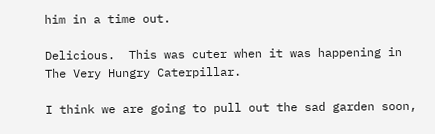him in a time out.

Delicious.  This was cuter when it was happening in The Very Hungry Caterpillar.

I think we are going to pull out the sad garden soon,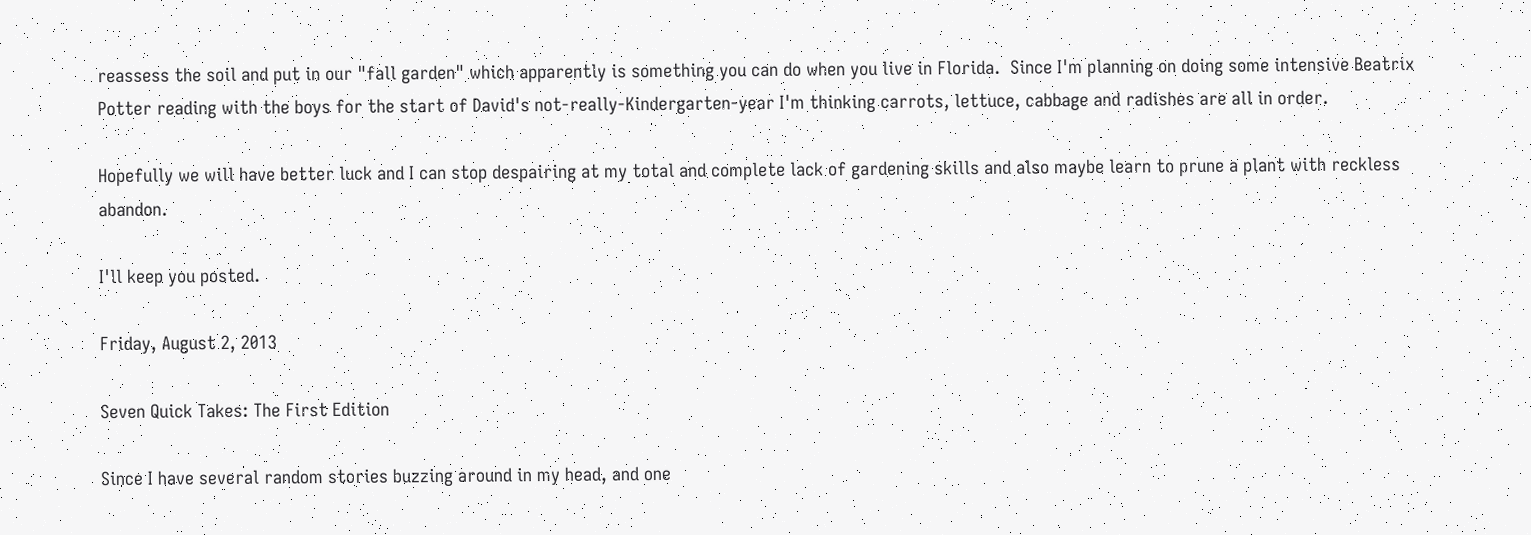reassess the soil and put in our "fall garden" which apparently is something you can do when you live in Florida.  Since I'm planning on doing some intensive Beatrix Potter reading with the boys for the start of David's not-really-Kindergarten-year I'm thinking carrots, lettuce, cabbage and radishes are all in order.

Hopefully we will have better luck and I can stop despairing at my total and complete lack of gardening skills and also maybe learn to prune a plant with reckless abandon.

I'll keep you posted.

Friday, August 2, 2013

Seven Quick Takes: The First Edition

Since I have several random stories buzzing around in my head, and one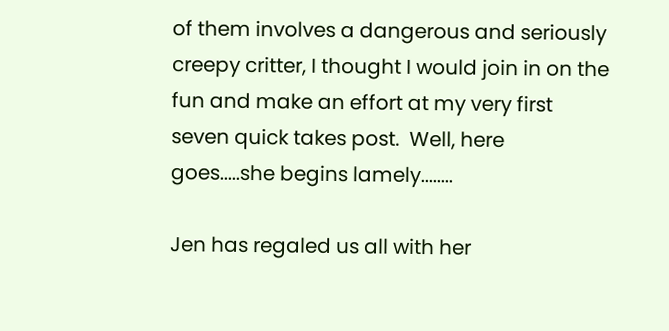of them involves a dangerous and seriously creepy critter, I thought I would join in on the fun and make an effort at my very first seven quick takes post.  Well, here goes.....she begins lamely........

Jen has regaled us all with her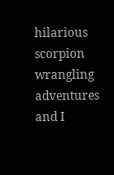hilarious scorpion wrangling adventures and I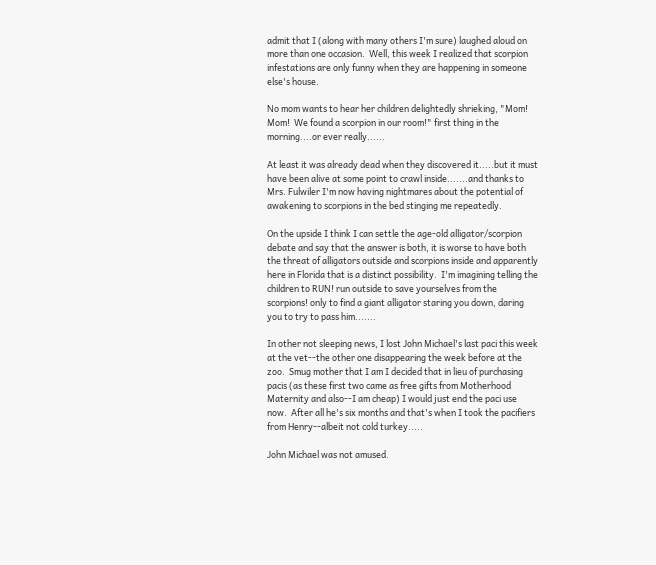admit that I (along with many others I'm sure) laughed aloud on more than one occasion.  Well, this week I realized that scorpion infestations are only funny when they are happening in someone else's house.

No mom wants to hear her children delightedly shrieking, "Mom! Mom!  We found a scorpion in our room!" first thing in the morning....or ever really......

At least it was already dead when they discovered it.....but it must have been alive at some point to crawl inside.......and thanks to Mrs. Fulwiler I'm now having nightmares about the potential of awakening to scorpions in the bed stinging me repeatedly.

On the upside I think I can settle the age-old alligator/scorpion debate and say that the answer is both, it is worse to have both the threat of alligators outside and scorpions inside and apparently here in Florida that is a distinct possibility.  I'm imagining telling the children to RUN! run outside to save yourselves from the scorpions! only to find a giant alligator staring you down, daring you to try to pass him.......

In other not sleeping news, I lost John Michael's last paci this week at the vet--the other one disappearing the week before at the zoo.  Smug mother that I am I decided that in lieu of purchasing pacis (as these first two came as free gifts from Motherhood Maternity and also--I am cheap) I would just end the paci use now.  After all he's six months and that's when I took the pacifiers from Henry--albeit not cold turkey.....

John Michael was not amused.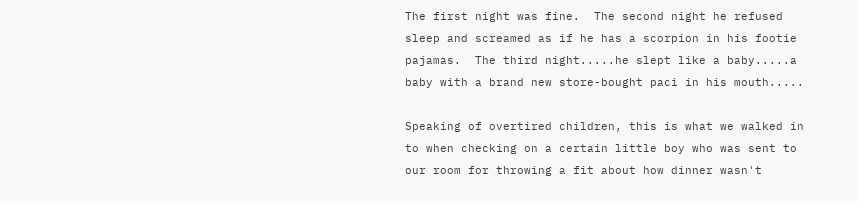The first night was fine.  The second night he refused sleep and screamed as if he has a scorpion in his footie pajamas.  The third night.....he slept like a baby.....a baby with a brand new store-bought paci in his mouth.....

Speaking of overtired children, this is what we walked in to when checking on a certain little boy who was sent to our room for throwing a fit about how dinner wasn't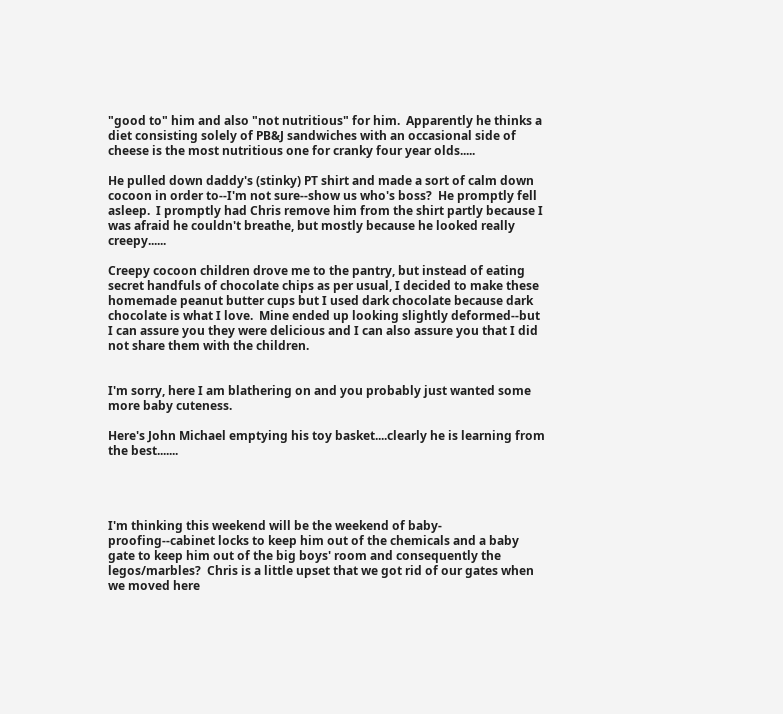"good to" him and also "not nutritious" for him.  Apparently he thinks a diet consisting solely of PB&J sandwiches with an occasional side of cheese is the most nutritious one for cranky four year olds.....

He pulled down daddy's (stinky) PT shirt and made a sort of calm down cocoon in order to--I'm not sure--show us who's boss?  He promptly fell asleep.  I promptly had Chris remove him from the shirt partly because I was afraid he couldn't breathe, but mostly because he looked really creepy......

Creepy cocoon children drove me to the pantry, but instead of eating secret handfuls of chocolate chips as per usual, I decided to make these homemade peanut butter cups but I used dark chocolate because dark chocolate is what I love.  Mine ended up looking slightly deformed--but I can assure you they were delicious and I can also assure you that I did not share them with the children.


I'm sorry, here I am blathering on and you probably just wanted some more baby cuteness.

Here's John Michael emptying his toy basket....clearly he is learning from the best.......




I'm thinking this weekend will be the weekend of baby-proofing--cabinet locks to keep him out of the chemicals and a baby gate to keep him out of the big boys' room and consequently the legos/marbles?  Chris is a little upset that we got rid of our gates when we moved here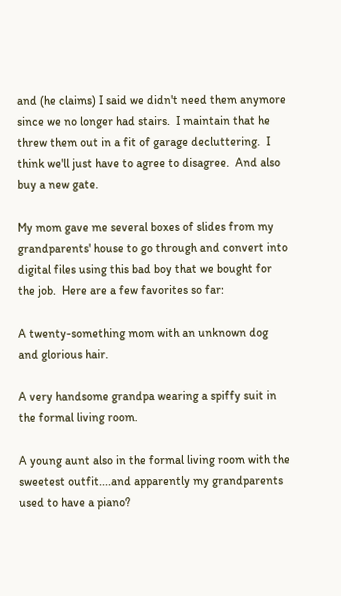and (he claims) I said we didn't need them anymore since we no longer had stairs.  I maintain that he threw them out in a fit of garage decluttering.  I think we'll just have to agree to disagree.  And also buy a new gate.

My mom gave me several boxes of slides from my grandparents' house to go through and convert into digital files using this bad boy that we bought for the job.  Here are a few favorites so far:

A twenty-something mom with an unknown dog and glorious hair.

A very handsome grandpa wearing a spiffy suit in the formal living room.

A young aunt also in the formal living room with the sweetest outfit....and apparently my grandparents used to have a piano?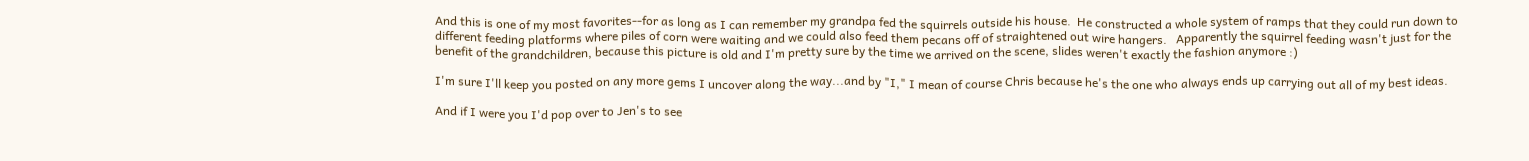And this is one of my most favorites--for as long as I can remember my grandpa fed the squirrels outside his house.  He constructed a whole system of ramps that they could run down to different feeding platforms where piles of corn were waiting and we could also feed them pecans off of straightened out wire hangers.   Apparently the squirrel feeding wasn't just for the benefit of the grandchildren, because this picture is old and I'm pretty sure by the time we arrived on the scene, slides weren't exactly the fashion anymore :)

I'm sure I'll keep you posted on any more gems I uncover along the way...and by "I," I mean of course Chris because he's the one who always ends up carrying out all of my best ideas.

And if I were you I'd pop over to Jen's to see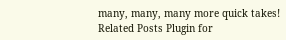many, many, many more quick takes!
Related Posts Plugin for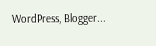WordPress, Blogger...